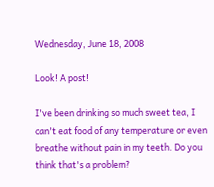Wednesday, June 18, 2008

Look! A post!

I've been drinking so much sweet tea, I can't eat food of any temperature or even breathe without pain in my teeth. Do you think that's a problem?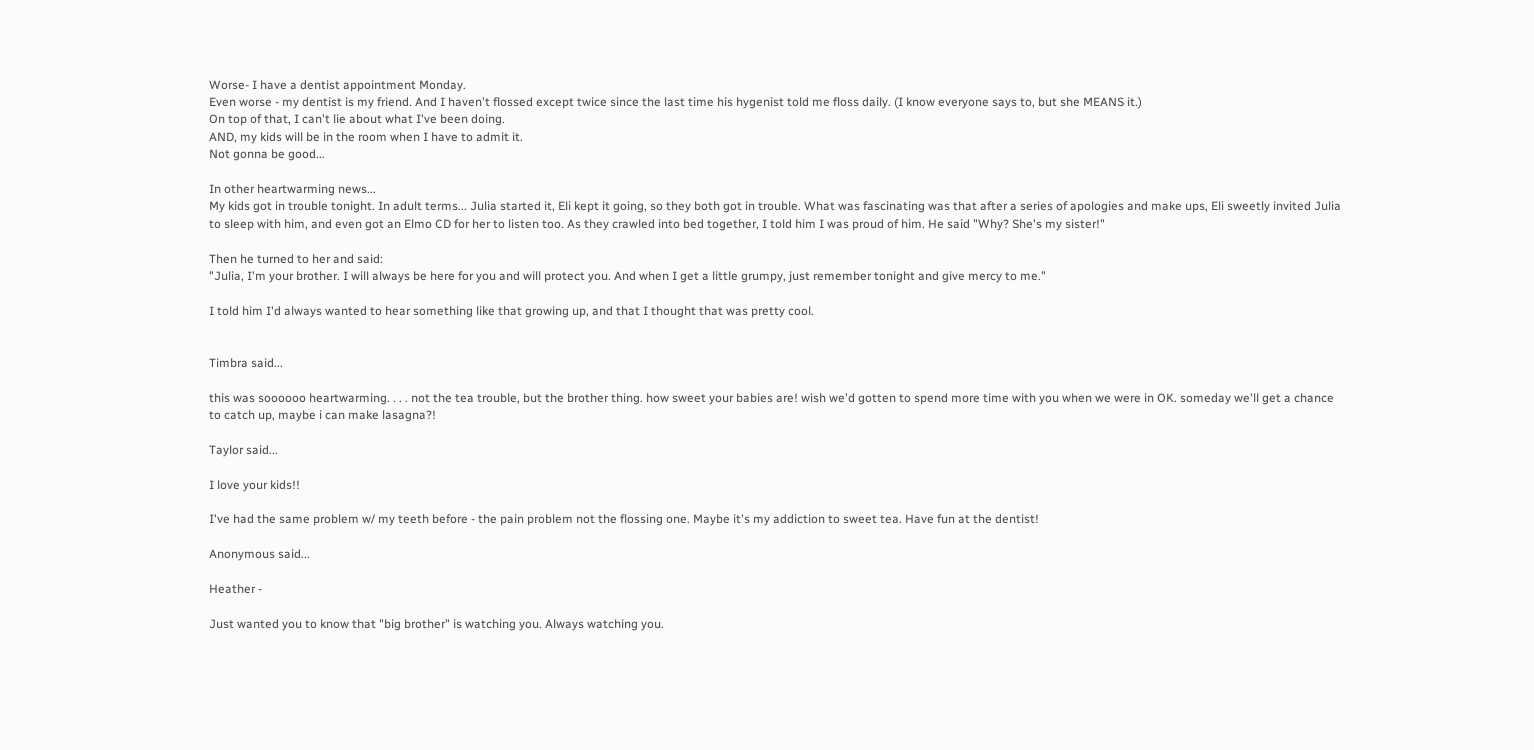Worse- I have a dentist appointment Monday.
Even worse - my dentist is my friend. And I haven't flossed except twice since the last time his hygenist told me floss daily. (I know everyone says to, but she MEANS it.)
On top of that, I can't lie about what I've been doing.
AND, my kids will be in the room when I have to admit it.
Not gonna be good...

In other heartwarming news...
My kids got in trouble tonight. In adult terms... Julia started it, Eli kept it going, so they both got in trouble. What was fascinating was that after a series of apologies and make ups, Eli sweetly invited Julia to sleep with him, and even got an Elmo CD for her to listen too. As they crawled into bed together, I told him I was proud of him. He said "Why? She's my sister!"

Then he turned to her and said:
"Julia, I'm your brother. I will always be here for you and will protect you. And when I get a little grumpy, just remember tonight and give mercy to me."

I told him I'd always wanted to hear something like that growing up, and that I thought that was pretty cool.


Timbra said...

this was soooooo heartwarming. . . . not the tea trouble, but the brother thing. how sweet your babies are! wish we'd gotten to spend more time with you when we were in OK. someday we'll get a chance to catch up, maybe i can make lasagna?!

Taylor said...

I love your kids!!

I've had the same problem w/ my teeth before - the pain problem not the flossing one. Maybe it's my addiction to sweet tea. Have fun at the dentist!

Anonymous said...

Heather -

Just wanted you to know that "big brother" is watching you. Always watching you.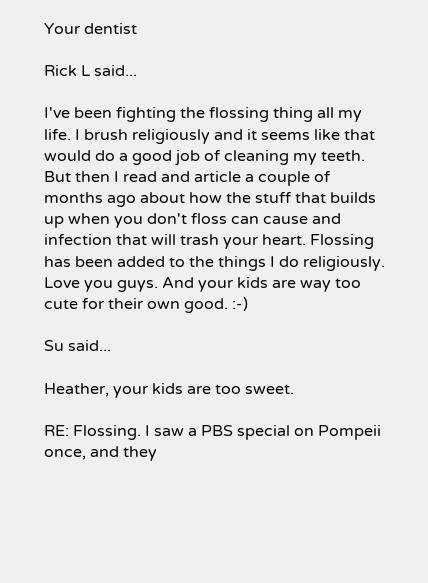Your dentist

Rick L said...

I've been fighting the flossing thing all my life. I brush religiously and it seems like that would do a good job of cleaning my teeth. But then I read and article a couple of months ago about how the stuff that builds up when you don't floss can cause and infection that will trash your heart. Flossing has been added to the things I do religiously. Love you guys. And your kids are way too cute for their own good. :-)

Su said...

Heather, your kids are too sweet.

RE: Flossing. I saw a PBS special on Pompeii once, and they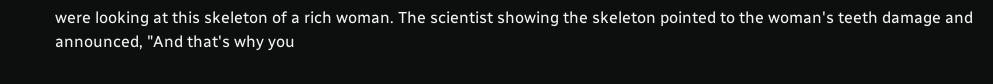were looking at this skeleton of a rich woman. The scientist showing the skeleton pointed to the woman's teeth damage and announced, "And that's why you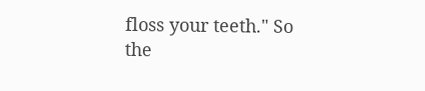floss your teeth." So the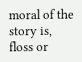moral of the story is, floss or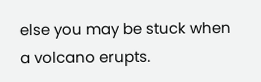else you may be stuck when a volcano erupts.